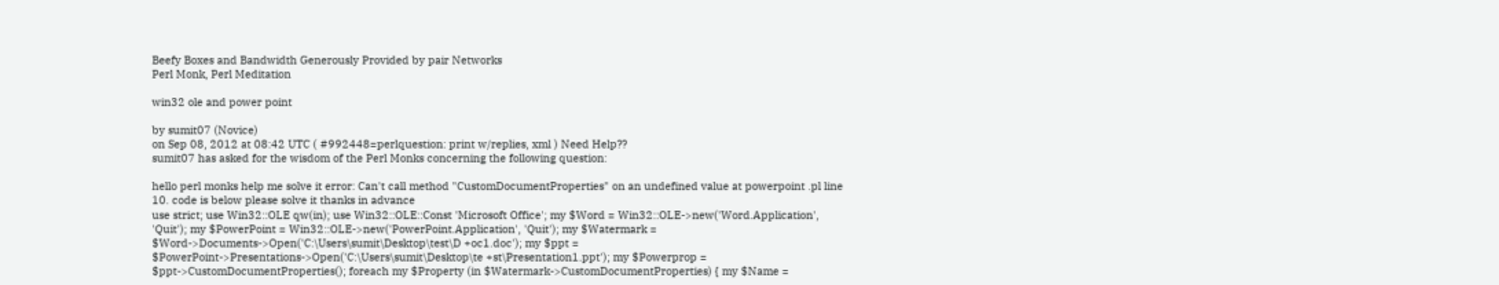Beefy Boxes and Bandwidth Generously Provided by pair Networks
Perl Monk, Perl Meditation

win32 ole and power point

by sumit07 (Novice)
on Sep 08, 2012 at 08:42 UTC ( #992448=perlquestion: print w/replies, xml ) Need Help??
sumit07 has asked for the wisdom of the Perl Monks concerning the following question:

hello perl monks help me solve it error: Can't call method "CustomDocumentProperties" on an undefined value at powerpoint .pl line 10. code is below please solve it thanks in advance
use strict; use Win32::OLE qw(in); use Win32::OLE::Const 'Microsoft Office'; my $Word = Win32::OLE->new('Word.Application', 'Quit'); my $PowerPoint = Win32::OLE->new('PowerPoint.Application', 'Quit'); my $Watermark = $Word->Documents->Open('C:\Users\sumit\Desktop\test\D +oc1.doc'); my $ppt = $PowerPoint->Presentations->Open('C:\Users\sumit\Desktop\te +st\Presentation1.ppt'); my $Powerprop = $ppt->CustomDocumentProperties(); foreach my $Property (in $Watermark->CustomDocumentProperties) { my $Name =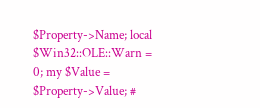$Property->Name; local $Win32::OLE::Warn = 0; my $Value = $Property->Value; #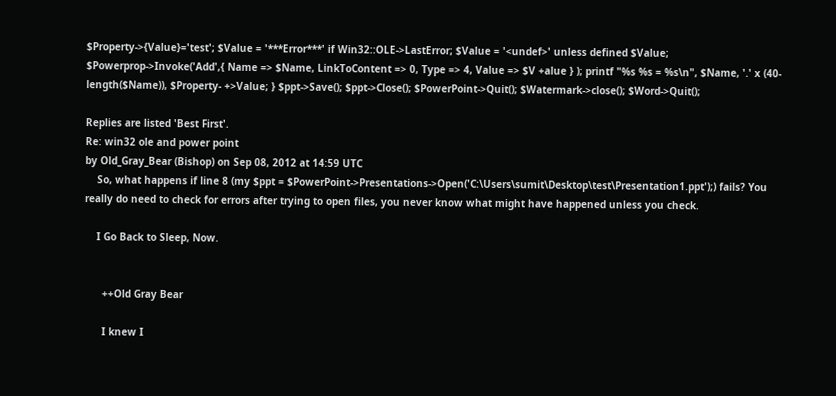$Property->{Value}='test'; $Value = '***Error***' if Win32::OLE->LastError; $Value = '<undef>' unless defined $Value; $Powerprop->Invoke('Add',{ Name => $Name, LinkToContent => 0, Type => 4, Value => $V +alue } ); printf "%s %s = %s\n", $Name, '.' x (40-length($Name)), $Property- +>Value; } $ppt->Save(); $ppt->Close(); $PowerPoint->Quit(); $Watermark->close(); $Word->Quit();

Replies are listed 'Best First'.
Re: win32 ole and power point
by Old_Gray_Bear (Bishop) on Sep 08, 2012 at 14:59 UTC
    So, what happens if line 8 (my $ppt = $PowerPoint->Presentations->Open('C:\Users\sumit\Desktop\test\Presentation1.ppt');) fails? You really do need to check for errors after trying to open files, you never know what might have happened unless you check.

    I Go Back to Sleep, Now.


      ++Old Gray Bear

      I knew I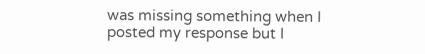was missing something when I posted my response but I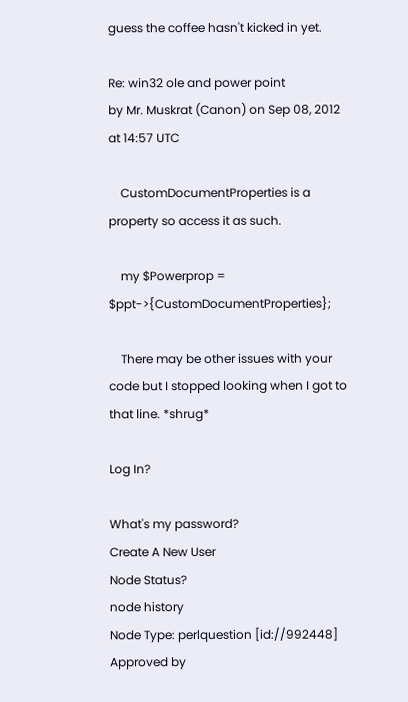guess the coffee hasn't kicked in yet.

Re: win32 ole and power point
by Mr. Muskrat (Canon) on Sep 08, 2012 at 14:57 UTC

    CustomDocumentProperties is a property so access it as such.

    my $Powerprop = $ppt->{CustomDocumentProperties};

    There may be other issues with your code but I stopped looking when I got to that line. *shrug*

Log In?

What's my password?
Create A New User
Node Status?
node history
Node Type: perlquestion [id://992448]
Approved by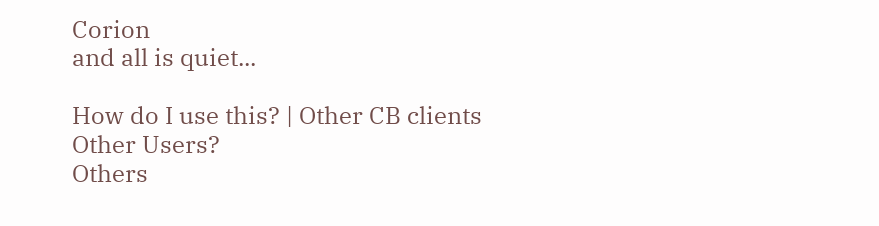Corion
and all is quiet...

How do I use this? | Other CB clients
Other Users?
Others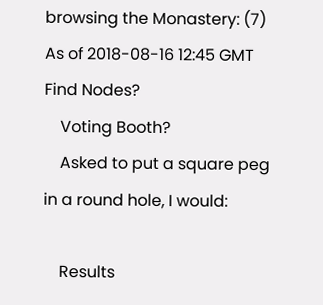browsing the Monastery: (7)
As of 2018-08-16 12:45 GMT
Find Nodes?
    Voting Booth?
    Asked to put a square peg in a round hole, I would:

    Results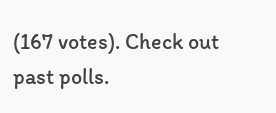(167 votes). Check out past polls.